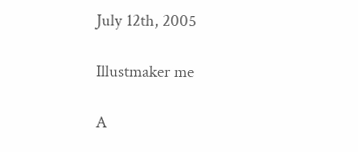July 12th, 2005

Illustmaker me

A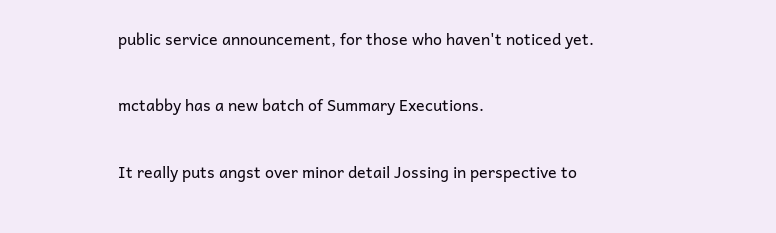public service announcement, for those who haven't noticed yet.

mctabby has a new batch of Summary Executions.

It really puts angst over minor detail Jossing in perspective to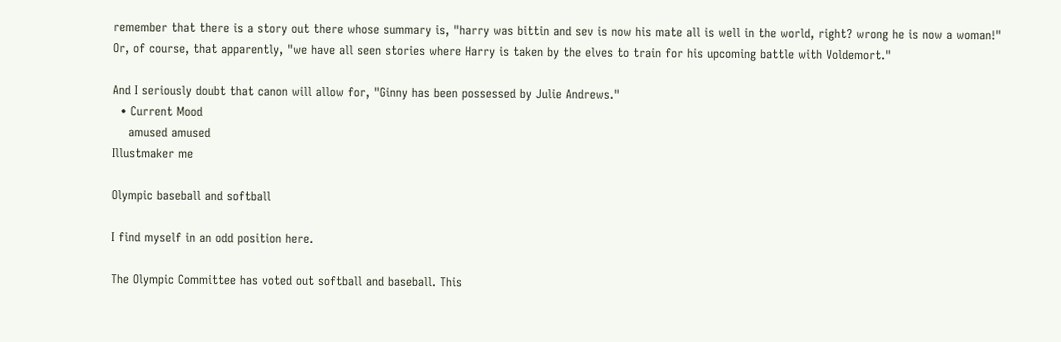remember that there is a story out there whose summary is, "harry was bittin and sev is now his mate all is well in the world, right? wrong he is now a woman!" Or, of course, that apparently, "we have all seen stories where Harry is taken by the elves to train for his upcoming battle with Voldemort."

And I seriously doubt that canon will allow for, "Ginny has been possessed by Julie Andrews."
  • Current Mood
    amused amused
Illustmaker me

Olympic baseball and softball

I find myself in an odd position here.

The Olympic Committee has voted out softball and baseball. This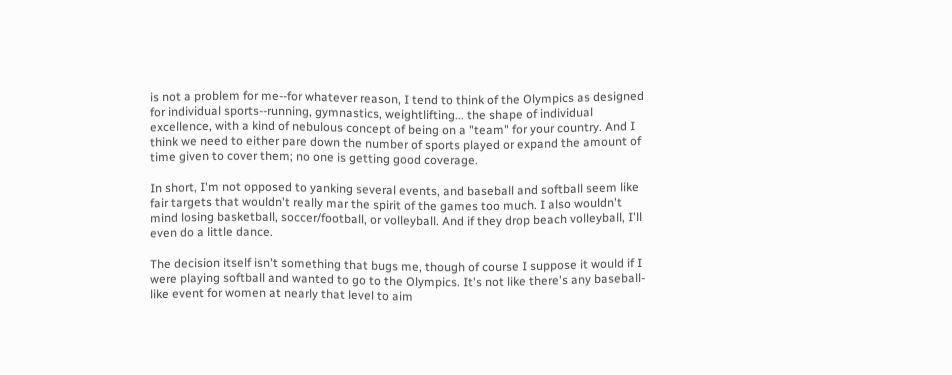is not a problem for me--for whatever reason, I tend to think of the Olympics as designed for individual sports--running, gymnastics, weightlifting... the shape of individual excellence, with a kind of nebulous concept of being on a "team" for your country. And I think we need to either pare down the number of sports played or expand the amount of time given to cover them; no one is getting good coverage.

In short, I'm not opposed to yanking several events, and baseball and softball seem like fair targets that wouldn't really mar the spirit of the games too much. I also wouldn't mind losing basketball, soccer/football, or volleyball. And if they drop beach volleyball, I'll even do a little dance.

The decision itself isn't something that bugs me, though of course I suppose it would if I were playing softball and wanted to go to the Olympics. It's not like there's any baseball-like event for women at nearly that level to aim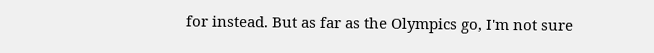for instead. But as far as the Olympics go, I'm not sure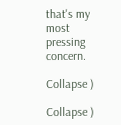that's my most pressing concern.

Collapse )

Collapse )